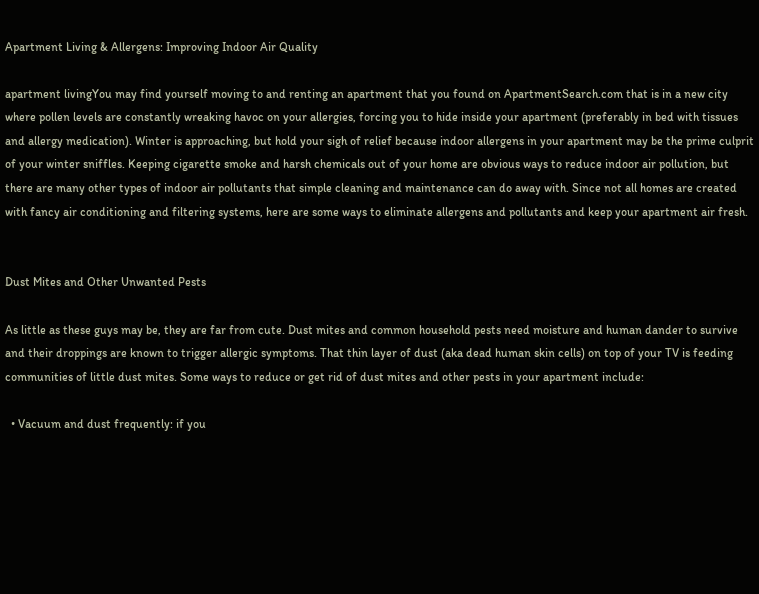Apartment Living & Allergens: Improving Indoor Air Quality

apartment livingYou may find yourself moving to and renting an apartment that you found on ApartmentSearch.com that is in a new city where pollen levels are constantly wreaking havoc on your allergies, forcing you to hide inside your apartment (preferably in bed with tissues and allergy medication). Winter is approaching, but hold your sigh of relief because indoor allergens in your apartment may be the prime culprit of your winter sniffles. Keeping cigarette smoke and harsh chemicals out of your home are obvious ways to reduce indoor air pollution, but there are many other types of indoor air pollutants that simple cleaning and maintenance can do away with. Since not all homes are created with fancy air conditioning and filtering systems, here are some ways to eliminate allergens and pollutants and keep your apartment air fresh.


Dust Mites and Other Unwanted Pests

As little as these guys may be, they are far from cute. Dust mites and common household pests need moisture and human dander to survive and their droppings are known to trigger allergic symptoms. That thin layer of dust (aka dead human skin cells) on top of your TV is feeding communities of little dust mites. Some ways to reduce or get rid of dust mites and other pests in your apartment include:

  • Vacuum and dust frequently: if you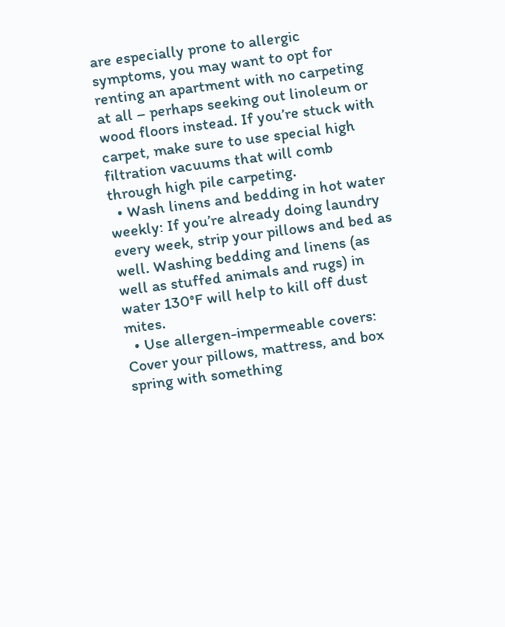are especially prone to allergic symptoms, you may want to opt for renting an apartment with no carpeting at all – perhaps seeking out linoleum or wood floors instead. If you’re stuck with carpet, make sure to use special high filtration vacuums that will comb through high pile carpeting.
  • Wash linens and bedding in hot water weekly: If you’re already doing laundry every week, strip your pillows and bed as well. Washing bedding and linens (as well as stuffed animals and rugs) in water 130°F will help to kill off dust mites.
  • Use allergen-impermeable covers: Cover your pillows, mattress, and box spring with something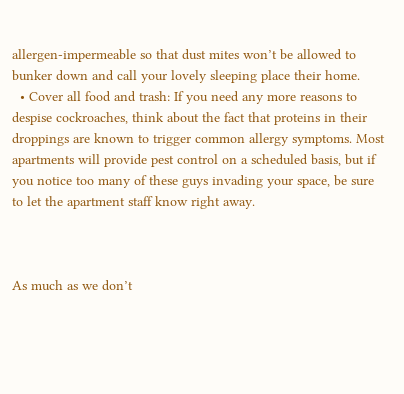allergen-impermeable so that dust mites won’t be allowed to bunker down and call your lovely sleeping place their home.
  • Cover all food and trash: If you need any more reasons to despise cockroaches, think about the fact that proteins in their droppings are known to trigger common allergy symptoms. Most apartments will provide pest control on a scheduled basis, but if you notice too many of these guys invading your space, be sure to let the apartment staff know right away.



As much as we don’t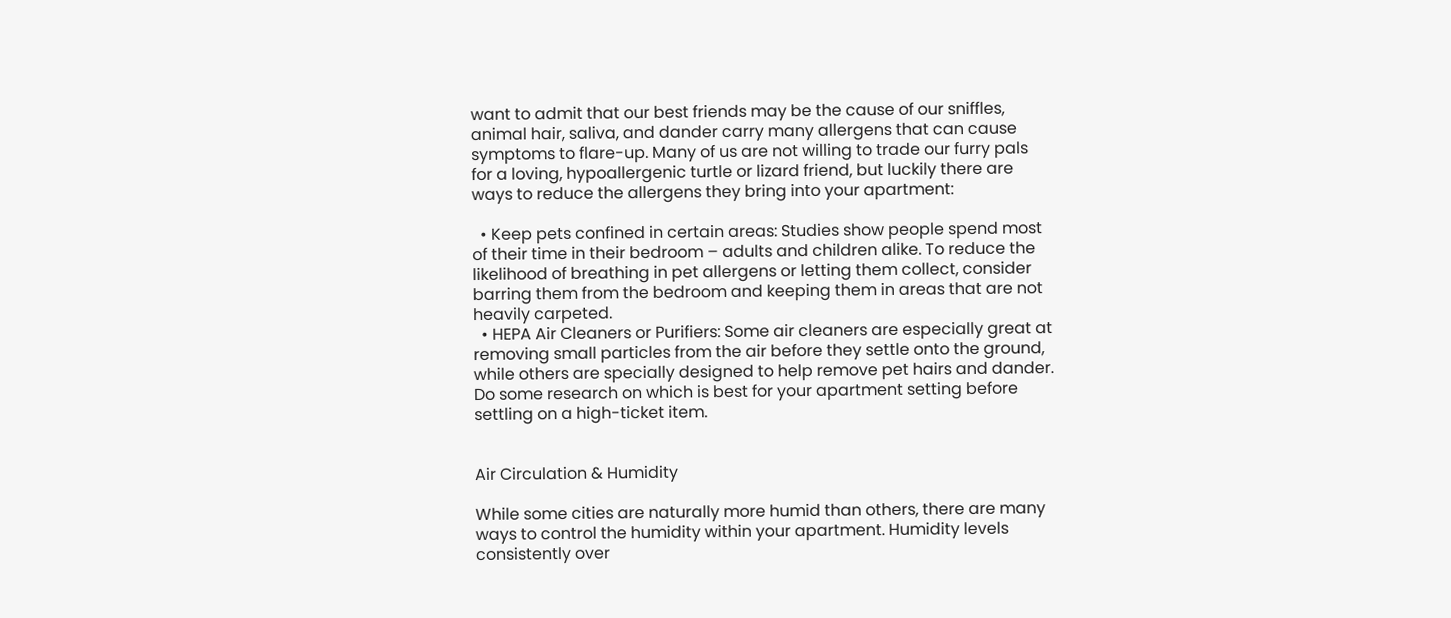want to admit that our best friends may be the cause of our sniffles, animal hair, saliva, and dander carry many allergens that can cause symptoms to flare-up. Many of us are not willing to trade our furry pals for a loving, hypoallergenic turtle or lizard friend, but luckily there are ways to reduce the allergens they bring into your apartment:

  • Keep pets confined in certain areas: Studies show people spend most of their time in their bedroom – adults and children alike. To reduce the likelihood of breathing in pet allergens or letting them collect, consider barring them from the bedroom and keeping them in areas that are not heavily carpeted.
  • HEPA Air Cleaners or Purifiers: Some air cleaners are especially great at removing small particles from the air before they settle onto the ground, while others are specially designed to help remove pet hairs and dander. Do some research on which is best for your apartment setting before settling on a high-ticket item.


Air Circulation & Humidity

While some cities are naturally more humid than others, there are many ways to control the humidity within your apartment. Humidity levels consistently over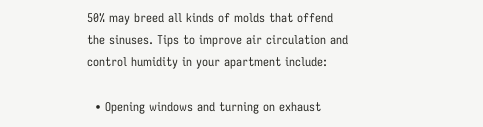50% may breed all kinds of molds that offend the sinuses. Tips to improve air circulation and control humidity in your apartment include:

  • Opening windows and turning on exhaust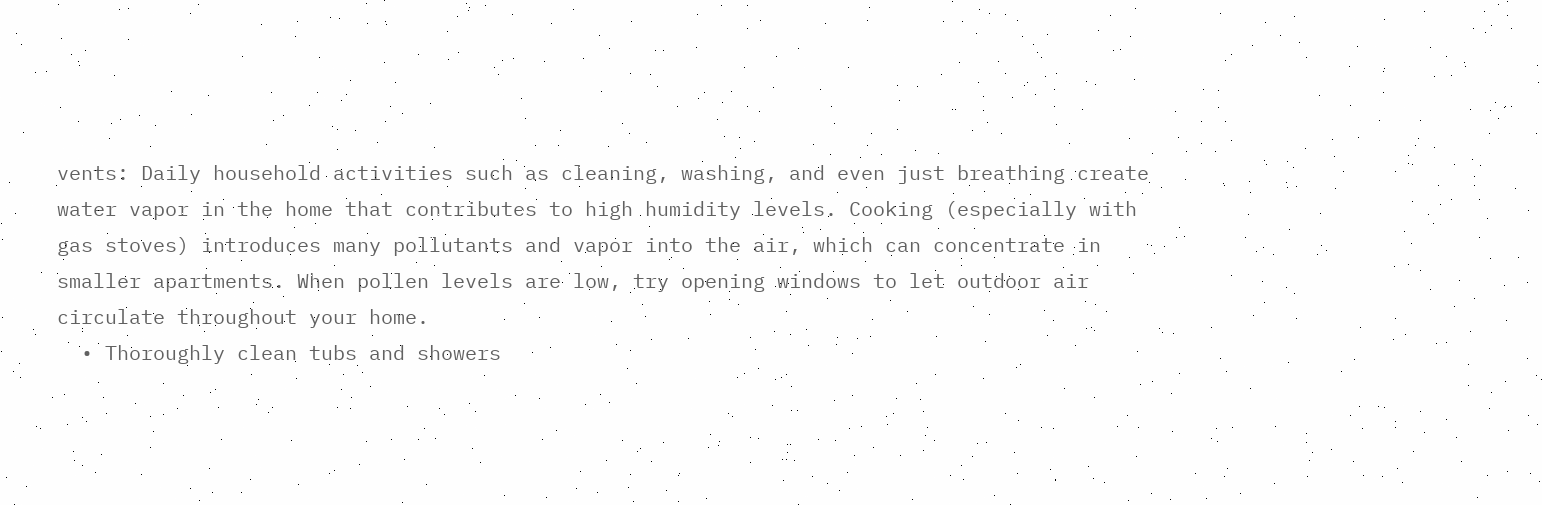vents: Daily household activities such as cleaning, washing, and even just breathing create water vapor in the home that contributes to high humidity levels. Cooking (especially with gas stoves) introduces many pollutants and vapor into the air, which can concentrate in smaller apartments. When pollen levels are low, try opening windows to let outdoor air circulate throughout your home.
  • Thoroughly clean tubs and showers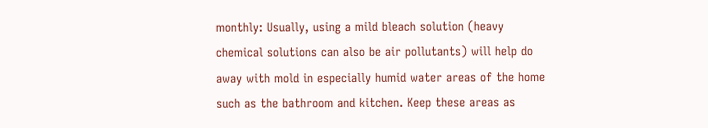monthly: Usually, using a mild bleach solution (heavy chemical solutions can also be air pollutants) will help do away with mold in especially humid water areas of the home such as the bathroom and kitchen. Keep these areas as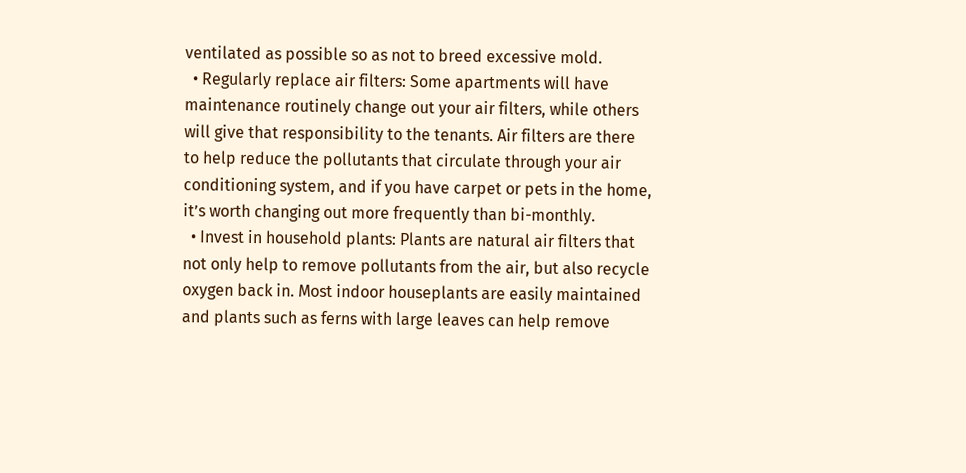ventilated as possible so as not to breed excessive mold.
  • Regularly replace air filters: Some apartments will have maintenance routinely change out your air filters, while others will give that responsibility to the tenants. Air filters are there to help reduce the pollutants that circulate through your air conditioning system, and if you have carpet or pets in the home, it’s worth changing out more frequently than bi-monthly.
  • Invest in household plants: Plants are natural air filters that not only help to remove pollutants from the air, but also recycle oxygen back in. Most indoor houseplants are easily maintained and plants such as ferns with large leaves can help remove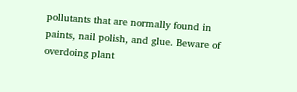pollutants that are normally found in paints, nail polish, and glue. Beware of overdoing plant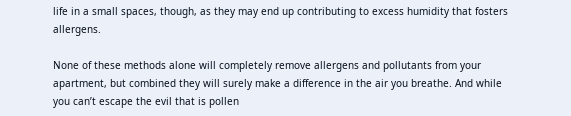life in a small spaces, though, as they may end up contributing to excess humidity that fosters allergens.

None of these methods alone will completely remove allergens and pollutants from your apartment, but combined they will surely make a difference in the air you breathe. And while you can’t escape the evil that is pollen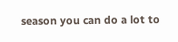season you can do a lot to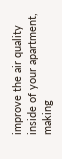improve the air quality inside of your apartment, making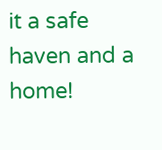it a safe haven and a home!